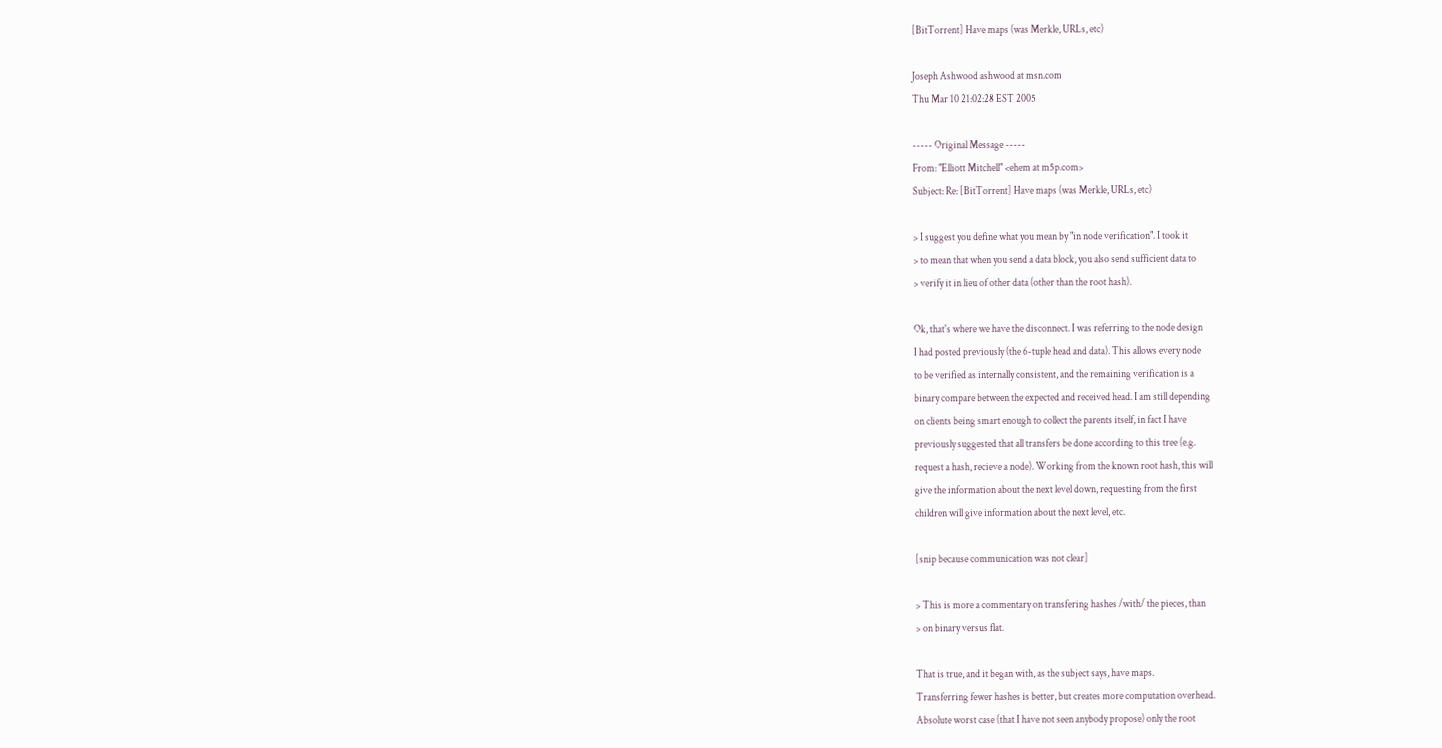[BitTorrent] Have maps (was Merkle, URLs, etc)

Joseph Ashwood ashwood at msn.com
Thu Mar 10 21:02:28 EST 2005

----- Original Message -----
From: "Elliott Mitchell" <ehem at m5p.com>
Subject: Re: [BitTorrent] Have maps (was Merkle, URLs, etc)

> I suggest you define what you mean by "in node verification". I took it
> to mean that when you send a data block, you also send sufficient data to
> verify it in lieu of other data (other than the root hash).

Ok, that's where we have the disconnect. I was referring to the node design
I had posted previously (the 6-tuple head and data). This allows every node
to be verified as internally consistent, and the remaining verification is a
binary compare between the expected and received head. I am still depending
on clients being smart enough to collect the parents itself, in fact I have
previously suggested that all transfers be done according to this tree (e.g.
request a hash, recieve a node). Working from the known root hash, this will
give the information about the next level down, requesting from the first
children will give information about the next level, etc.

[snip because communication was not clear]

> This is more a commentary on transfering hashes /with/ the pieces, than
> on binary versus flat.

That is true, and it began with, as the subject says, have maps.
Transferring fewer hashes is better, but creates more computation overhead.
Absolute worst case (that I have not seen anybody propose) only the root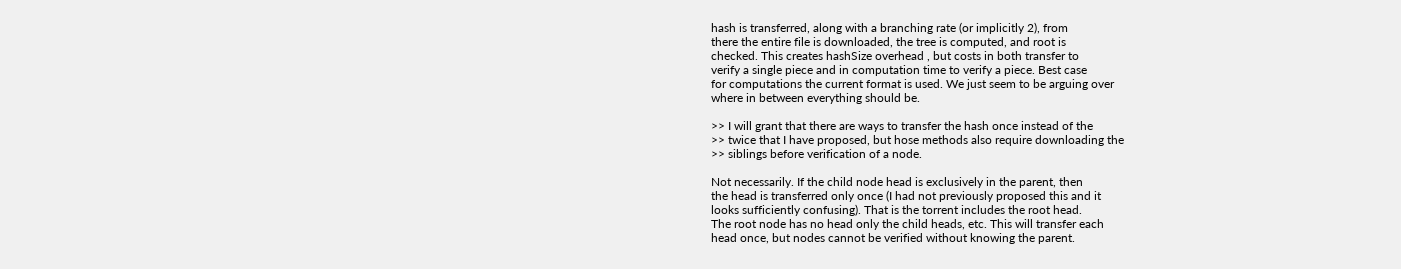hash is transferred, along with a branching rate (or implicitly 2), from
there the entire file is downloaded, the tree is computed, and root is
checked. This creates hashSize overhead , but costs in both transfer to
verify a single piece and in computation time to verify a piece. Best case
for computations the current format is used. We just seem to be arguing over
where in between everything should be.

>> I will grant that there are ways to transfer the hash once instead of the
>> twice that I have proposed, but hose methods also require downloading the
>> siblings before verification of a node.

Not necessarily. If the child node head is exclusively in the parent, then
the head is transferred only once (I had not previously proposed this and it
looks sufficiently confusing). That is the torrent includes the root head.
The root node has no head only the child heads, etc. This will transfer each
head once, but nodes cannot be verified without knowing the parent.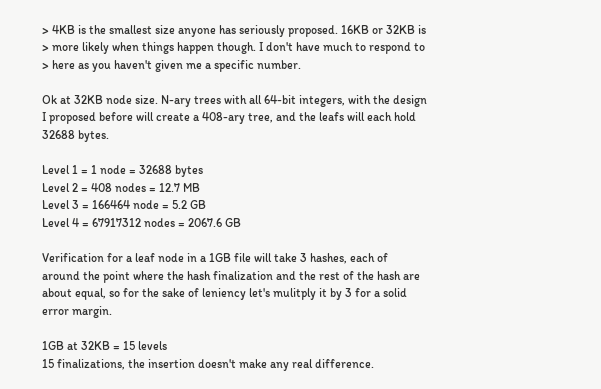> 4KB is the smallest size anyone has seriously proposed. 16KB or 32KB is
> more likely when things happen though. I don't have much to respond to
> here as you haven't given me a specific number.

Ok at 32KB node size. N-ary trees with all 64-bit integers, with the design
I proposed before will create a 408-ary tree, and the leafs will each hold
32688 bytes.

Level 1 = 1 node = 32688 bytes
Level 2 = 408 nodes = 12.7 MB
Level 3 = 166464 node = 5.2 GB
Level 4 = 67917312 nodes = 2067.6 GB

Verification for a leaf node in a 1GB file will take 3 hashes, each of
around the point where the hash finalization and the rest of the hash are
about equal, so for the sake of leniency let's mulitply it by 3 for a solid
error margin.

1GB at 32KB = 15 levels
15 finalizations, the insertion doesn't make any real difference.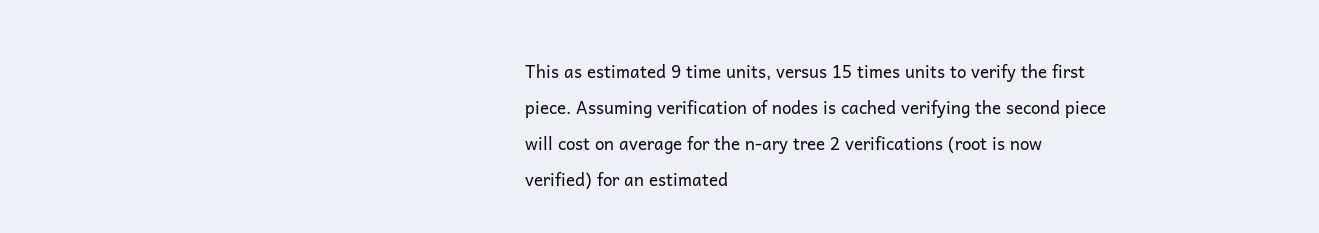This as estimated 9 time units, versus 15 times units to verify the first
piece. Assuming verification of nodes is cached verifying the second piece
will cost on average for the n-ary tree 2 verifications (root is now
verified) for an estimated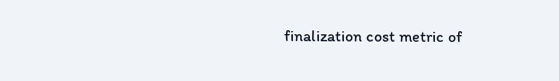finalization cost metric of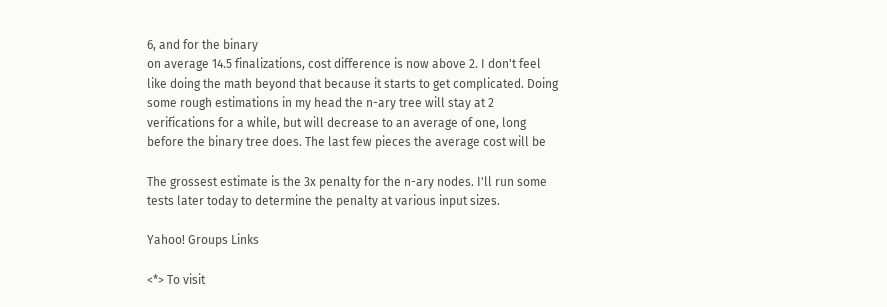6, and for the binary
on average 14.5 finalizations, cost difference is now above 2. I don't feel
like doing the math beyond that because it starts to get complicated. Doing
some rough estimations in my head the n-ary tree will stay at 2
verifications for a while, but will decrease to an average of one, long
before the binary tree does. The last few pieces the average cost will be

The grossest estimate is the 3x penalty for the n-ary nodes. I'll run some
tests later today to determine the penalty at various input sizes.

Yahoo! Groups Links

<*> To visit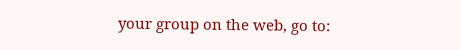your group on the web, go to: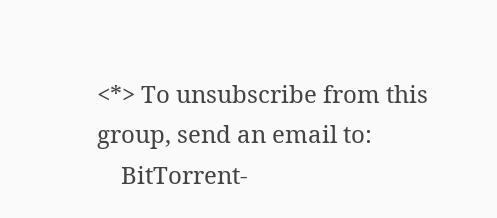<*> To unsubscribe from this group, send an email to:
    BitTorrent-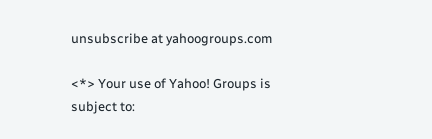unsubscribe at yahoogroups.com

<*> Your use of Yahoo! Groups is subject to: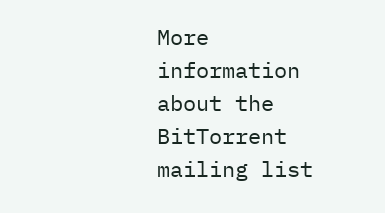More information about the BitTorrent mailing list